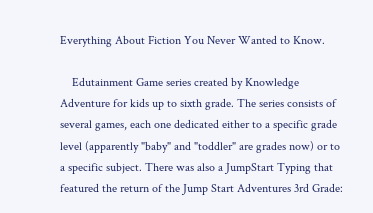Everything About Fiction You Never Wanted to Know.

    Edutainment Game series created by Knowledge Adventure for kids up to sixth grade. The series consists of several games, each one dedicated either to a specific grade level (apparently "baby" and "toddler" are grades now) or to a specific subject. There was also a JumpStart Typing that featured the return of the Jump Start Adventures 3rd Grade: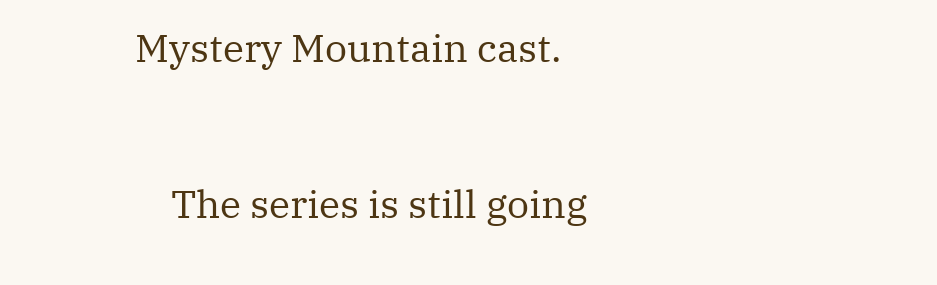Mystery Mountain cast.

    The series is still going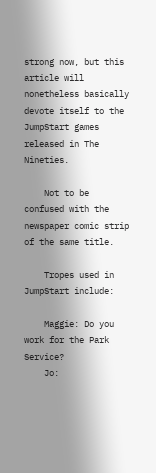strong now, but this article will nonetheless basically devote itself to the JumpStart games released in The Nineties.

    Not to be confused with the newspaper comic strip of the same title.

    Tropes used in JumpStart include:

    Maggie: Do you work for the Park Service?
    Jo: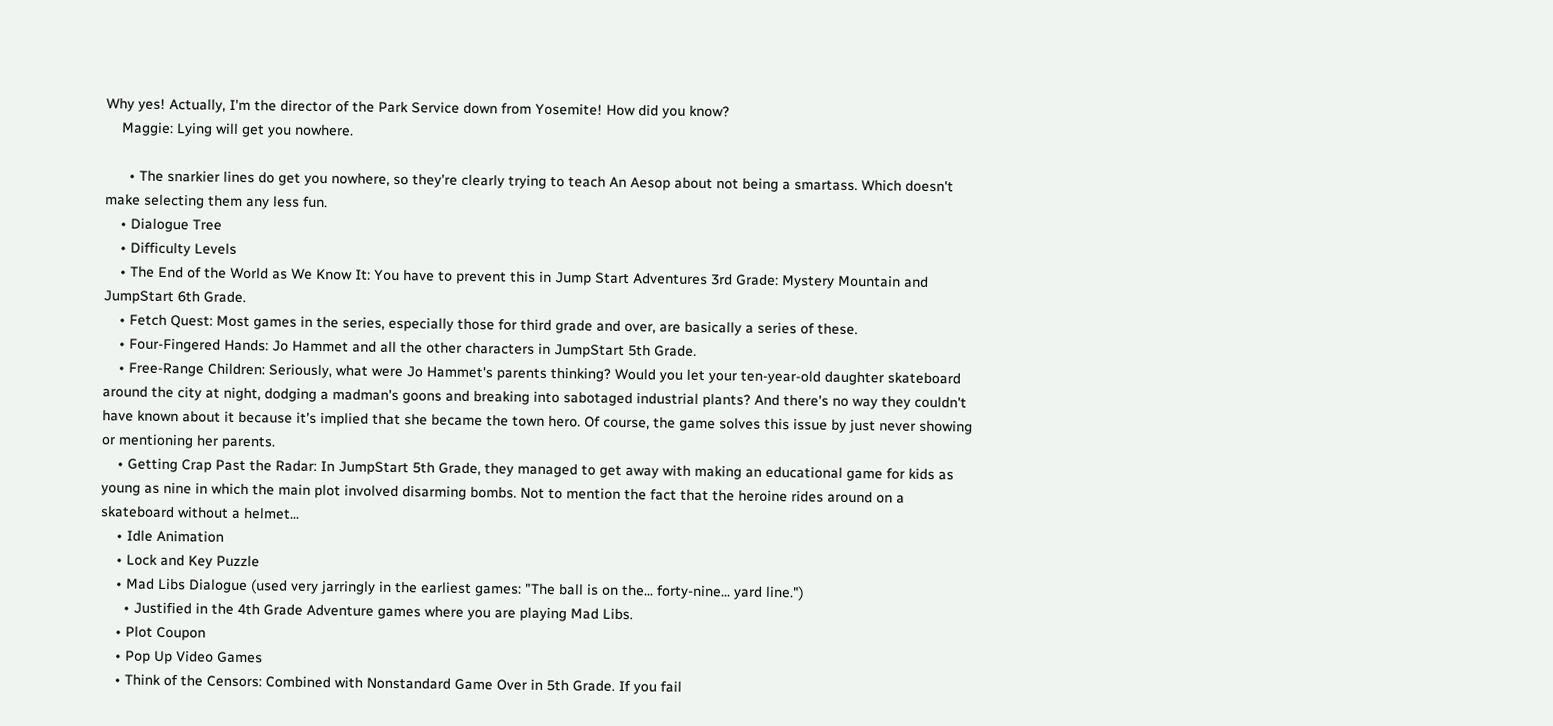Why yes! Actually, I'm the director of the Park Service down from Yosemite! How did you know?
    Maggie: Lying will get you nowhere.

      • The snarkier lines do get you nowhere, so they're clearly trying to teach An Aesop about not being a smartass. Which doesn't make selecting them any less fun.
    • Dialogue Tree
    • Difficulty Levels
    • The End of the World as We Know It: You have to prevent this in Jump Start Adventures 3rd Grade: Mystery Mountain and JumpStart 6th Grade.
    • Fetch Quest: Most games in the series, especially those for third grade and over, are basically a series of these.
    • Four-Fingered Hands: Jo Hammet and all the other characters in JumpStart 5th Grade.
    • Free-Range Children: Seriously, what were Jo Hammet's parents thinking? Would you let your ten-year-old daughter skateboard around the city at night, dodging a madman's goons and breaking into sabotaged industrial plants? And there's no way they couldn't have known about it because it's implied that she became the town hero. Of course, the game solves this issue by just never showing or mentioning her parents.
    • Getting Crap Past the Radar: In JumpStart 5th Grade, they managed to get away with making an educational game for kids as young as nine in which the main plot involved disarming bombs. Not to mention the fact that the heroine rides around on a skateboard without a helmet...
    • Idle Animation
    • Lock and Key Puzzle
    • Mad Libs Dialogue (used very jarringly in the earliest games: "The ball is on the... forty-nine... yard line.")
      • Justified in the 4th Grade Adventure games where you are playing Mad Libs.
    • Plot Coupon
    • Pop Up Video Games
    • Think of the Censors: Combined with Nonstandard Game Over in 5th Grade. If you fail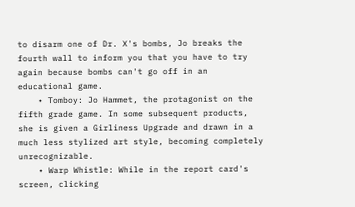to disarm one of Dr. X's bombs, Jo breaks the fourth wall to inform you that you have to try again because bombs can't go off in an educational game.
    • Tomboy: Jo Hammet, the protagonist on the fifth grade game. In some subsequent products, she is given a Girliness Upgrade and drawn in a much less stylized art style, becoming completely unrecognizable.
    • Warp Whistle: While in the report card's screen, clicking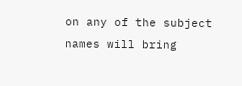on any of the subject names will bring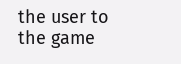the user to the game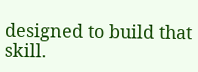designed to build that skill.